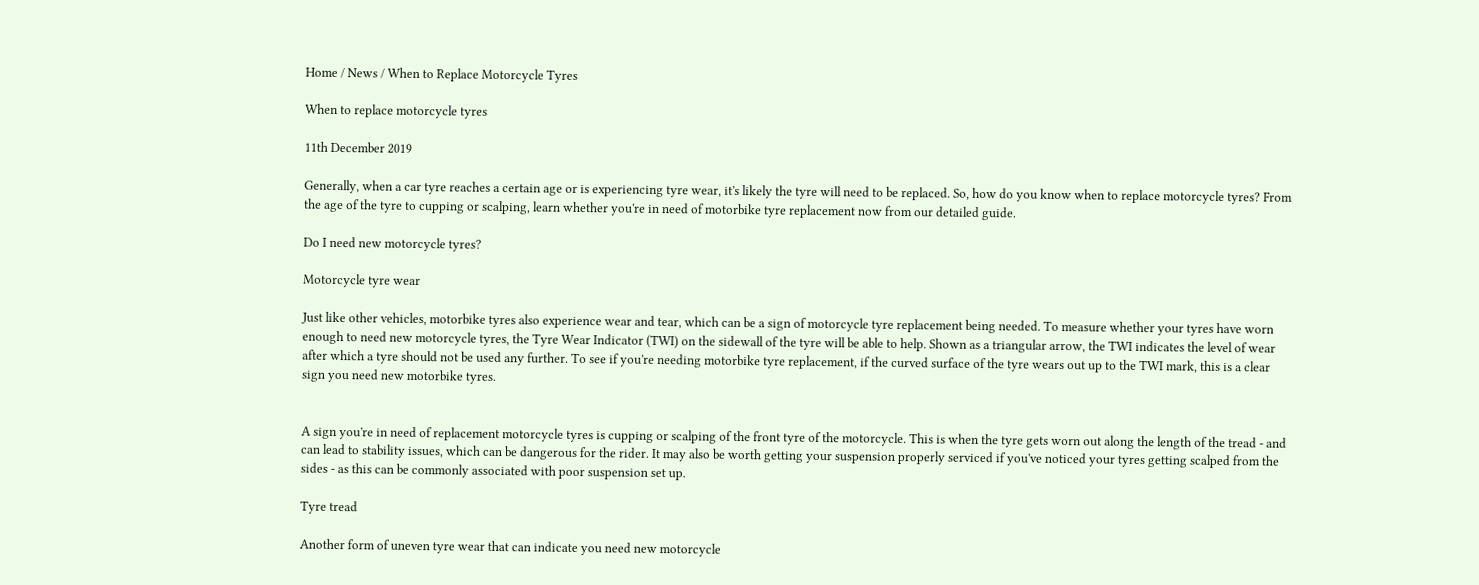Home / News / When to Replace Motorcycle Tyres

When to replace motorcycle tyres

11th December 2019

Generally, when a car tyre reaches a certain age or is experiencing tyre wear, it's likely the tyre will need to be replaced. So, how do you know when to replace motorcycle tyres? From the age of the tyre to cupping or scalping, learn whether you're in need of motorbike tyre replacement now from our detailed guide.

Do I need new motorcycle tyres?

Motorcycle tyre wear

Just like other vehicles, motorbike tyres also experience wear and tear, which can be a sign of motorcycle tyre replacement being needed. To measure whether your tyres have worn enough to need new motorcycle tyres, the Tyre Wear Indicator (TWI) on the sidewall of the tyre will be able to help. Shown as a triangular arrow, the TWI indicates the level of wear after which a tyre should not be used any further. To see if you're needing motorbike tyre replacement, if the curved surface of the tyre wears out up to the TWI mark, this is a clear sign you need new motorbike tyres.


A sign you're in need of replacement motorcycle tyres is cupping or scalping of the front tyre of the motorcycle. This is when the tyre gets worn out along the length of the tread - and can lead to stability issues, which can be dangerous for the rider. It may also be worth getting your suspension properly serviced if you've noticed your tyres getting scalped from the sides - as this can be commonly associated with poor suspension set up.

Tyre tread

Another form of uneven tyre wear that can indicate you need new motorcycle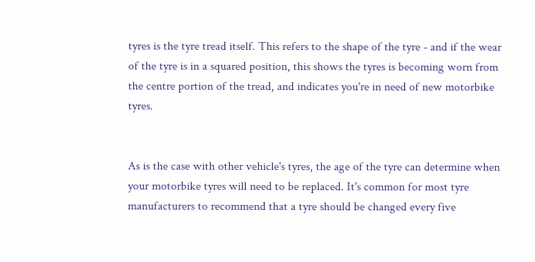tyres is the tyre tread itself. This refers to the shape of the tyre - and if the wear of the tyre is in a squared position, this shows the tyres is becoming worn from the centre portion of the tread, and indicates you're in need of new motorbike tyres.


As is the case with other vehicle's tyres, the age of the tyre can determine when your motorbike tyres will need to be replaced. It's common for most tyre manufacturers to recommend that a tyre should be changed every five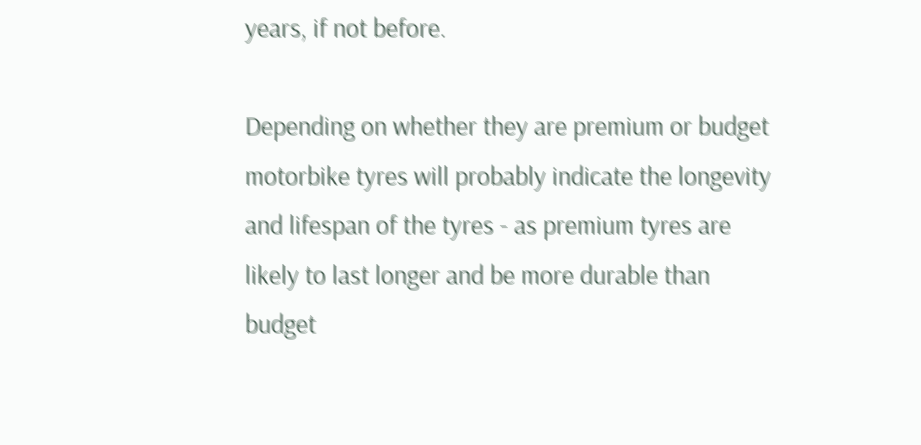years, if not before.

Depending on whether they are premium or budget motorbike tyres will probably indicate the longevity and lifespan of the tyres - as premium tyres are likely to last longer and be more durable than budget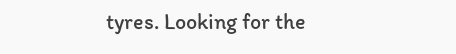tyres. Looking for the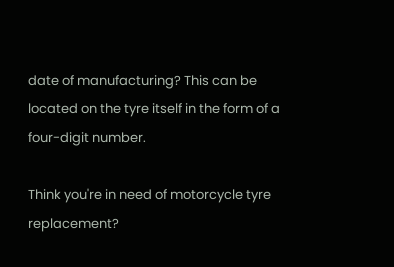date of manufacturing? This can be located on the tyre itself in the form of a four-digit number.

Think you're in need of motorcycle tyre replacement?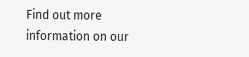Find out more information on our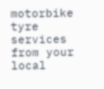motorbike tyre services from your local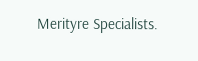Merityre Specialists.